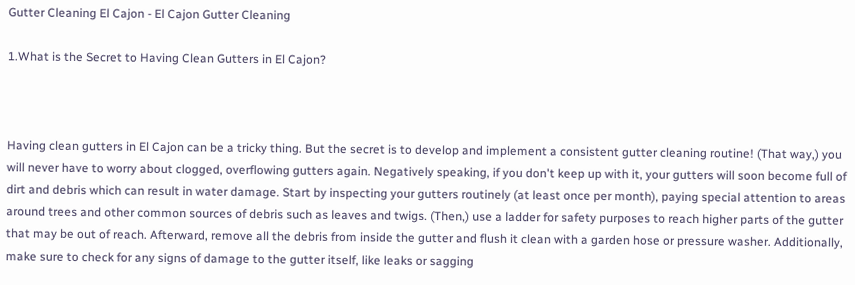Gutter Cleaning El Cajon - El Cajon Gutter Cleaning

1.What is the Secret to Having Clean Gutters in El Cajon?



Having clean gutters in El Cajon can be a tricky thing. But the secret is to develop and implement a consistent gutter cleaning routine! (That way,) you will never have to worry about clogged, overflowing gutters again. Negatively speaking, if you don't keep up with it, your gutters will soon become full of dirt and debris which can result in water damage. Start by inspecting your gutters routinely (at least once per month), paying special attention to areas around trees and other common sources of debris such as leaves and twigs. (Then,) use a ladder for safety purposes to reach higher parts of the gutter that may be out of reach. Afterward, remove all the debris from inside the gutter and flush it clean with a garden hose or pressure washer. Additionally, make sure to check for any signs of damage to the gutter itself, like leaks or sagging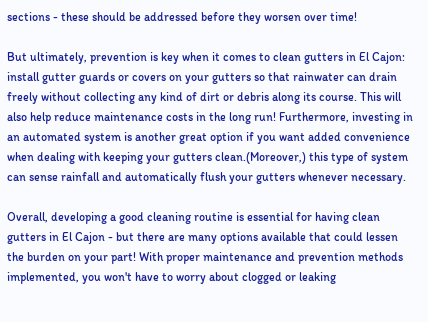sections - these should be addressed before they worsen over time!

But ultimately, prevention is key when it comes to clean gutters in El Cajon: install gutter guards or covers on your gutters so that rainwater can drain freely without collecting any kind of dirt or debris along its course. This will also help reduce maintenance costs in the long run! Furthermore, investing in an automated system is another great option if you want added convenience when dealing with keeping your gutters clean.(Moreover,) this type of system can sense rainfall and automatically flush your gutters whenever necessary.

Overall, developing a good cleaning routine is essential for having clean gutters in El Cajon - but there are many options available that could lessen the burden on your part! With proper maintenance and prevention methods implemented, you won't have to worry about clogged or leaking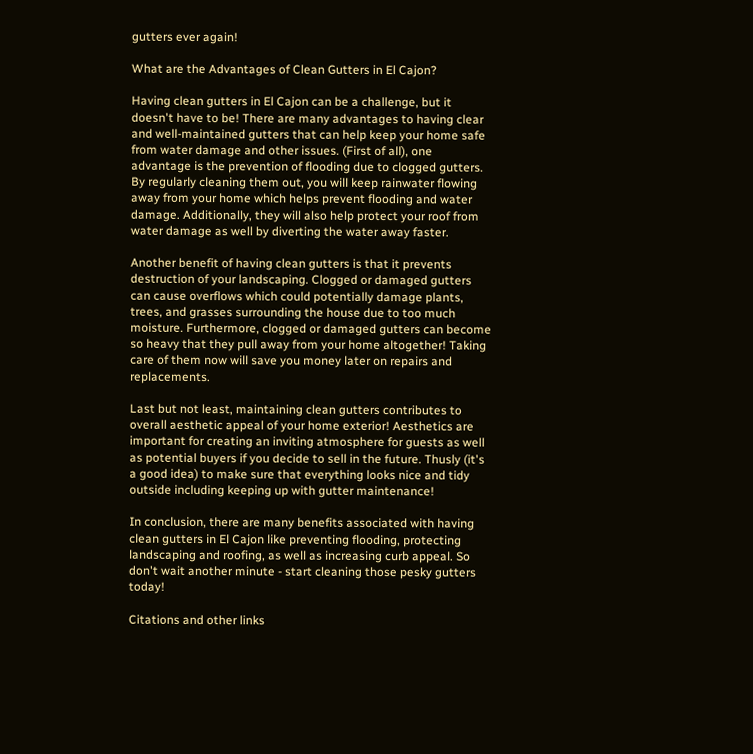gutters ever again!

What are the Advantages of Clean Gutters in El Cajon?

Having clean gutters in El Cajon can be a challenge, but it doesn't have to be! There are many advantages to having clear and well-maintained gutters that can help keep your home safe from water damage and other issues. (First of all), one advantage is the prevention of flooding due to clogged gutters. By regularly cleaning them out, you will keep rainwater flowing away from your home which helps prevent flooding and water damage. Additionally, they will also help protect your roof from water damage as well by diverting the water away faster.

Another benefit of having clean gutters is that it prevents destruction of your landscaping. Clogged or damaged gutters can cause overflows which could potentially damage plants, trees, and grasses surrounding the house due to too much moisture. Furthermore, clogged or damaged gutters can become so heavy that they pull away from your home altogether! Taking care of them now will save you money later on repairs and replacements.

Last but not least, maintaining clean gutters contributes to overall aesthetic appeal of your home exterior! Aesthetics are important for creating an inviting atmosphere for guests as well as potential buyers if you decide to sell in the future. Thusly (it's a good idea) to make sure that everything looks nice and tidy outside including keeping up with gutter maintenance!

In conclusion, there are many benefits associated with having clean gutters in El Cajon like preventing flooding, protecting landscaping and roofing, as well as increasing curb appeal. So don't wait another minute - start cleaning those pesky gutters today!

Citations and other links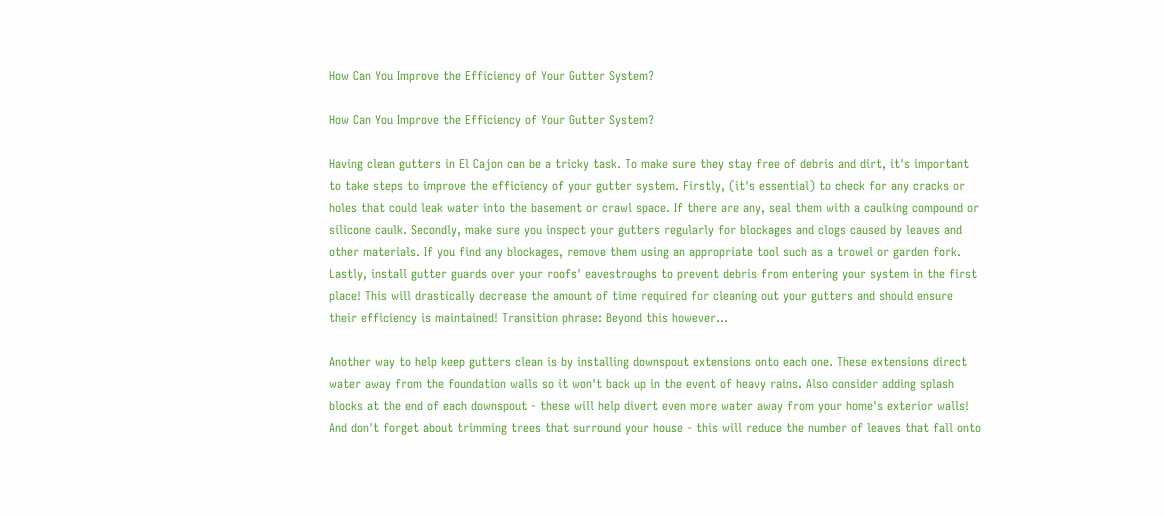How Can You Improve the Efficiency of Your Gutter System?

How Can You Improve the Efficiency of Your Gutter System?

Having clean gutters in El Cajon can be a tricky task. To make sure they stay free of debris and dirt, it's important to take steps to improve the efficiency of your gutter system. Firstly, (it's essential) to check for any cracks or holes that could leak water into the basement or crawl space. If there are any, seal them with a caulking compound or silicone caulk. Secondly, make sure you inspect your gutters regularly for blockages and clogs caused by leaves and other materials. If you find any blockages, remove them using an appropriate tool such as a trowel or garden fork. Lastly, install gutter guards over your roofs' eavestroughs to prevent debris from entering your system in the first place! This will drastically decrease the amount of time required for cleaning out your gutters and should ensure their efficiency is maintained! Transition phrase: Beyond this however...

Another way to help keep gutters clean is by installing downspout extensions onto each one. These extensions direct water away from the foundation walls so it won't back up in the event of heavy rains. Also consider adding splash blocks at the end of each downspout - these will help divert even more water away from your home's exterior walls! And don't forget about trimming trees that surround your house - this will reduce the number of leaves that fall onto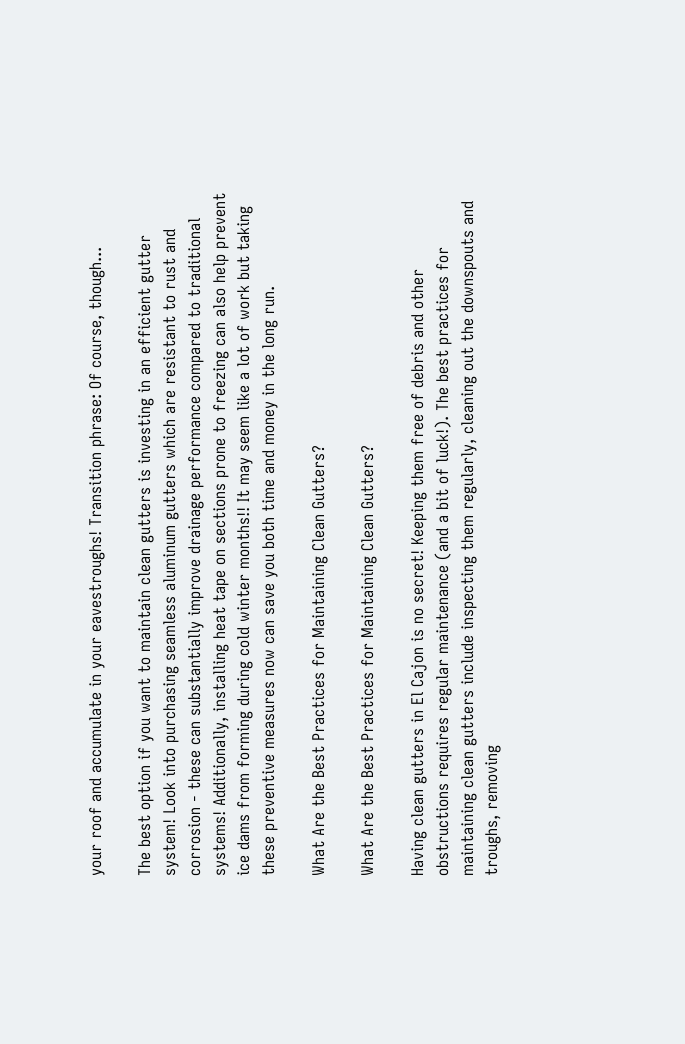your roof and accumulate in your eavestroughs! Transition phrase: Of course, though...

The best option if you want to maintain clean gutters is investing in an efficient gutter system! Look into purchasing seamless aluminum gutters which are resistant to rust and corrosion - these can substantially improve drainage performance compared to traditional systems! Additionally, installing heat tape on sections prone to freezing can also help prevent ice dams from forming during cold winter months!! It may seem like a lot of work but taking these preventive measures now can save you both time and money in the long run.

What Are the Best Practices for Maintaining Clean Gutters?

What Are the Best Practices for Maintaining Clean Gutters?

Having clean gutters in El Cajon is no secret! Keeping them free of debris and other obstructions requires regular maintenance (and a bit of luck!). The best practices for maintaining clean gutters include inspecting them regularly, cleaning out the downspouts and troughs, removing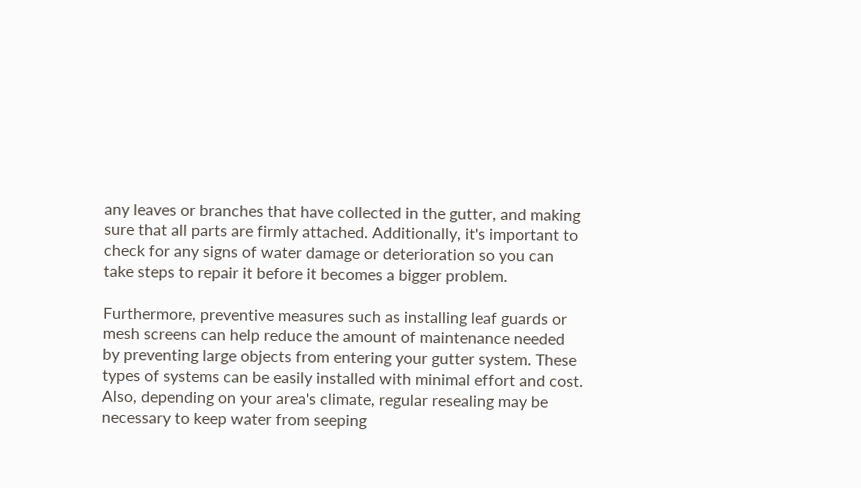any leaves or branches that have collected in the gutter, and making sure that all parts are firmly attached. Additionally, it's important to check for any signs of water damage or deterioration so you can take steps to repair it before it becomes a bigger problem.

Furthermore, preventive measures such as installing leaf guards or mesh screens can help reduce the amount of maintenance needed by preventing large objects from entering your gutter system. These types of systems can be easily installed with minimal effort and cost. Also, depending on your area's climate, regular resealing may be necessary to keep water from seeping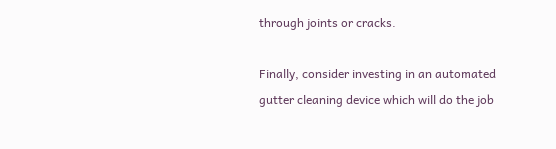through joints or cracks.

Finally, consider investing in an automated gutter cleaning device which will do the job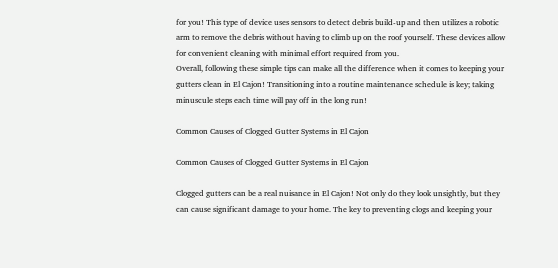for you! This type of device uses sensors to detect debris build-up and then utilizes a robotic arm to remove the debris without having to climb up on the roof yourself. These devices allow for convenient cleaning with minimal effort required from you.
Overall, following these simple tips can make all the difference when it comes to keeping your gutters clean in El Cajon! Transitioning into a routine maintenance schedule is key; taking minuscule steps each time will pay off in the long run!

Common Causes of Clogged Gutter Systems in El Cajon

Common Causes of Clogged Gutter Systems in El Cajon

Clogged gutters can be a real nuisance in El Cajon! Not only do they look unsightly, but they can cause significant damage to your home. The key to preventing clogs and keeping your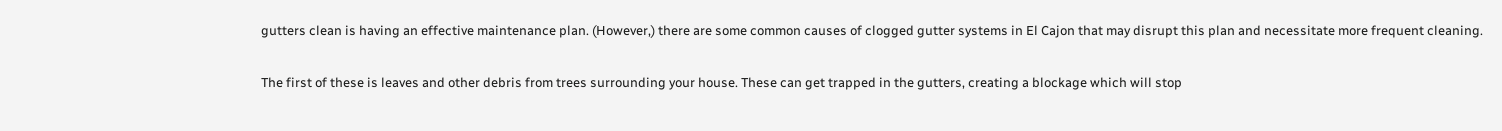gutters clean is having an effective maintenance plan. (However,) there are some common causes of clogged gutter systems in El Cajon that may disrupt this plan and necessitate more frequent cleaning.

The first of these is leaves and other debris from trees surrounding your house. These can get trapped in the gutters, creating a blockage which will stop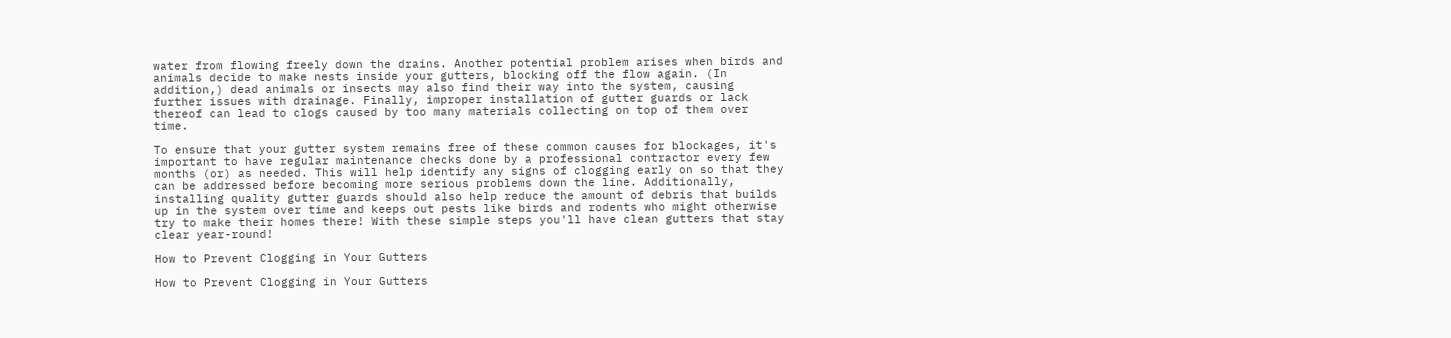water from flowing freely down the drains. Another potential problem arises when birds and animals decide to make nests inside your gutters, blocking off the flow again. (In addition,) dead animals or insects may also find their way into the system, causing further issues with drainage. Finally, improper installation of gutter guards or lack thereof can lead to clogs caused by too many materials collecting on top of them over time.

To ensure that your gutter system remains free of these common causes for blockages, it's important to have regular maintenance checks done by a professional contractor every few months (or) as needed. This will help identify any signs of clogging early on so that they can be addressed before becoming more serious problems down the line. Additionally, installing quality gutter guards should also help reduce the amount of debris that builds up in the system over time and keeps out pests like birds and rodents who might otherwise try to make their homes there! With these simple steps you'll have clean gutters that stay clear year-round!

How to Prevent Clogging in Your Gutters

How to Prevent Clogging in Your Gutters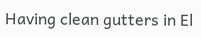Having clean gutters in El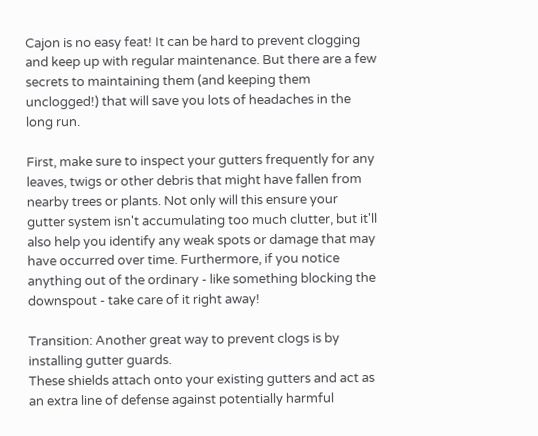Cajon is no easy feat! It can be hard to prevent clogging and keep up with regular maintenance. But there are a few secrets to maintaining them (and keeping them unclogged!) that will save you lots of headaches in the long run.

First, make sure to inspect your gutters frequently for any leaves, twigs or other debris that might have fallen from nearby trees or plants. Not only will this ensure your gutter system isn't accumulating too much clutter, but it'll also help you identify any weak spots or damage that may have occurred over time. Furthermore, if you notice anything out of the ordinary - like something blocking the downspout - take care of it right away!

Transition: Another great way to prevent clogs is by installing gutter guards.
These shields attach onto your existing gutters and act as an extra line of defense against potentially harmful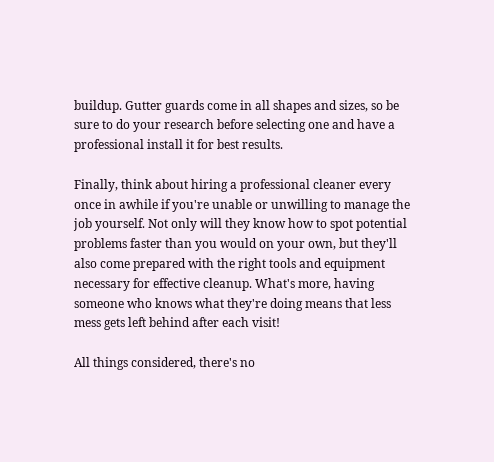buildup. Gutter guards come in all shapes and sizes, so be sure to do your research before selecting one and have a professional install it for best results.

Finally, think about hiring a professional cleaner every once in awhile if you're unable or unwilling to manage the job yourself. Not only will they know how to spot potential problems faster than you would on your own, but they'll also come prepared with the right tools and equipment necessary for effective cleanup. What's more, having someone who knows what they're doing means that less mess gets left behind after each visit!

All things considered, there's no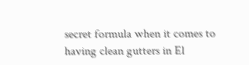secret formula when it comes to having clean gutters in El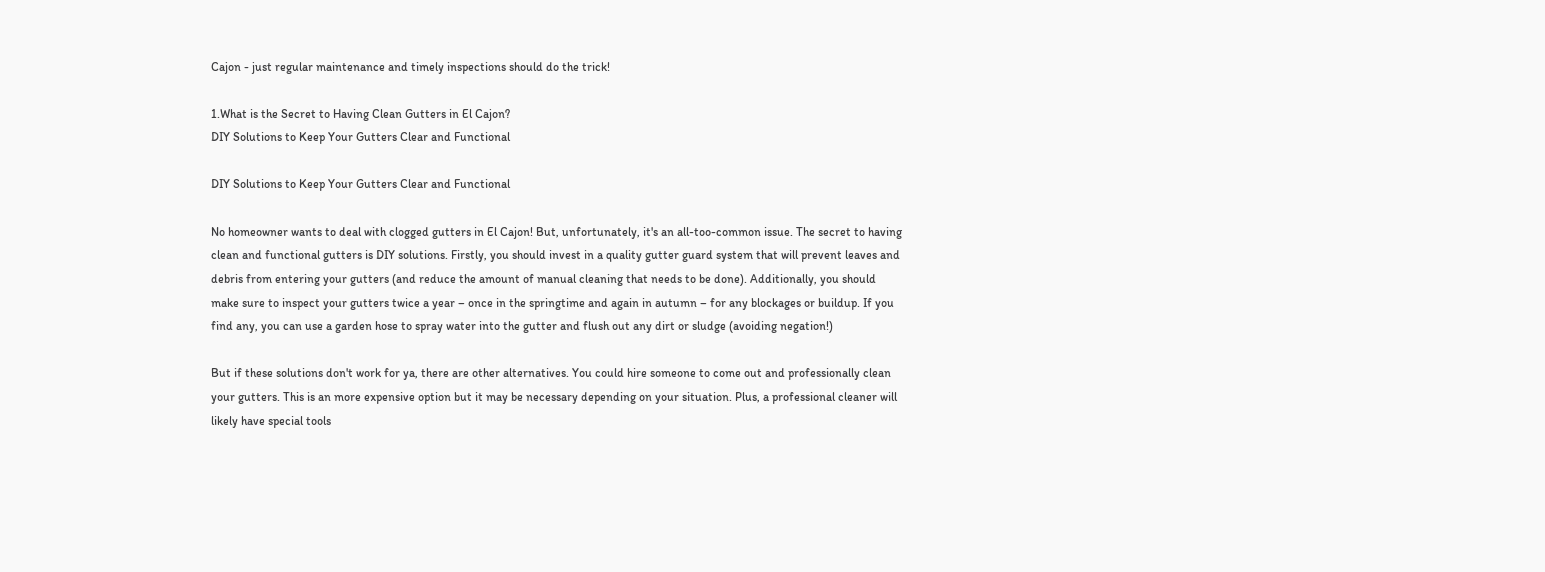Cajon - just regular maintenance and timely inspections should do the trick!

1.What is the Secret to Having Clean Gutters in El Cajon?
DIY Solutions to Keep Your Gutters Clear and Functional

DIY Solutions to Keep Your Gutters Clear and Functional

No homeowner wants to deal with clogged gutters in El Cajon! But, unfortunately, it's an all-too-common issue. The secret to having clean and functional gutters is DIY solutions. Firstly, you should invest in a quality gutter guard system that will prevent leaves and debris from entering your gutters (and reduce the amount of manual cleaning that needs to be done). Additionally, you should make sure to inspect your gutters twice a year – once in the springtime and again in autumn – for any blockages or buildup. If you find any, you can use a garden hose to spray water into the gutter and flush out any dirt or sludge (avoiding negation!)

But if these solutions don't work for ya, there are other alternatives. You could hire someone to come out and professionally clean your gutters. This is an more expensive option but it may be necessary depending on your situation. Plus, a professional cleaner will likely have special tools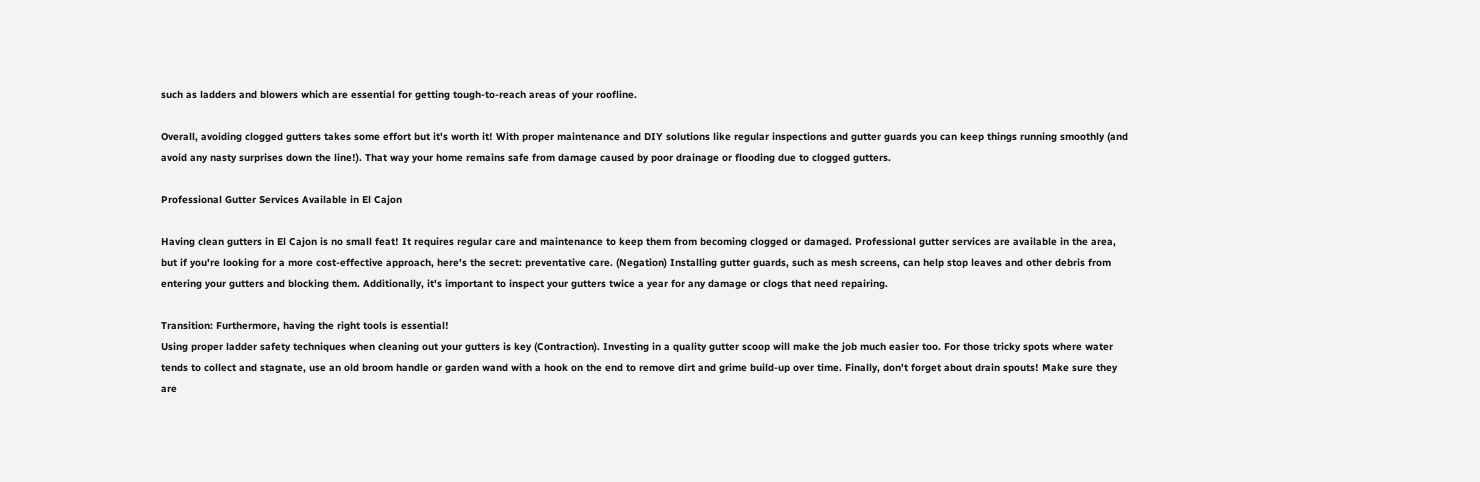such as ladders and blowers which are essential for getting tough-to-reach areas of your roofline.

Overall, avoiding clogged gutters takes some effort but it's worth it! With proper maintenance and DIY solutions like regular inspections and gutter guards you can keep things running smoothly (and avoid any nasty surprises down the line!). That way your home remains safe from damage caused by poor drainage or flooding due to clogged gutters.

Professional Gutter Services Available in El Cajon

Having clean gutters in El Cajon is no small feat! It requires regular care and maintenance to keep them from becoming clogged or damaged. Professional gutter services are available in the area, but if you're looking for a more cost-effective approach, here's the secret: preventative care. (Negation) Installing gutter guards, such as mesh screens, can help stop leaves and other debris from entering your gutters and blocking them. Additionally, it's important to inspect your gutters twice a year for any damage or clogs that need repairing.

Transition: Furthermore, having the right tools is essential!
Using proper ladder safety techniques when cleaning out your gutters is key (Contraction). Investing in a quality gutter scoop will make the job much easier too. For those tricky spots where water tends to collect and stagnate, use an old broom handle or garden wand with a hook on the end to remove dirt and grime build-up over time. Finally, don't forget about drain spouts! Make sure they are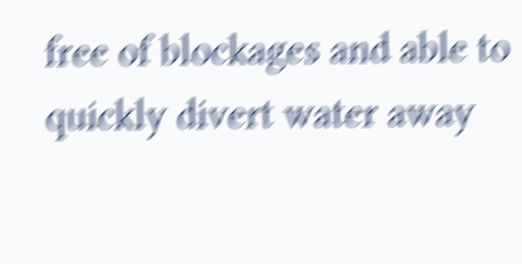free of blockages and able to quickly divert water away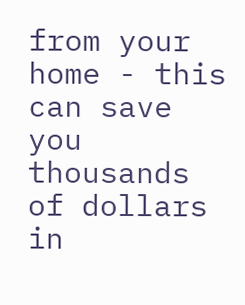from your home - this can save you thousands of dollars in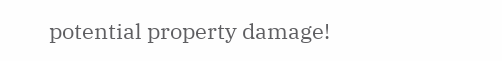potential property damage!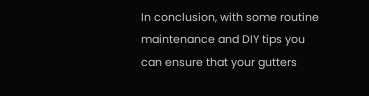In conclusion, with some routine maintenance and DIY tips you can ensure that your gutters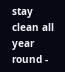stay clean all year round -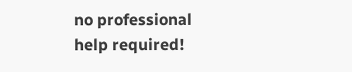no professional help required!